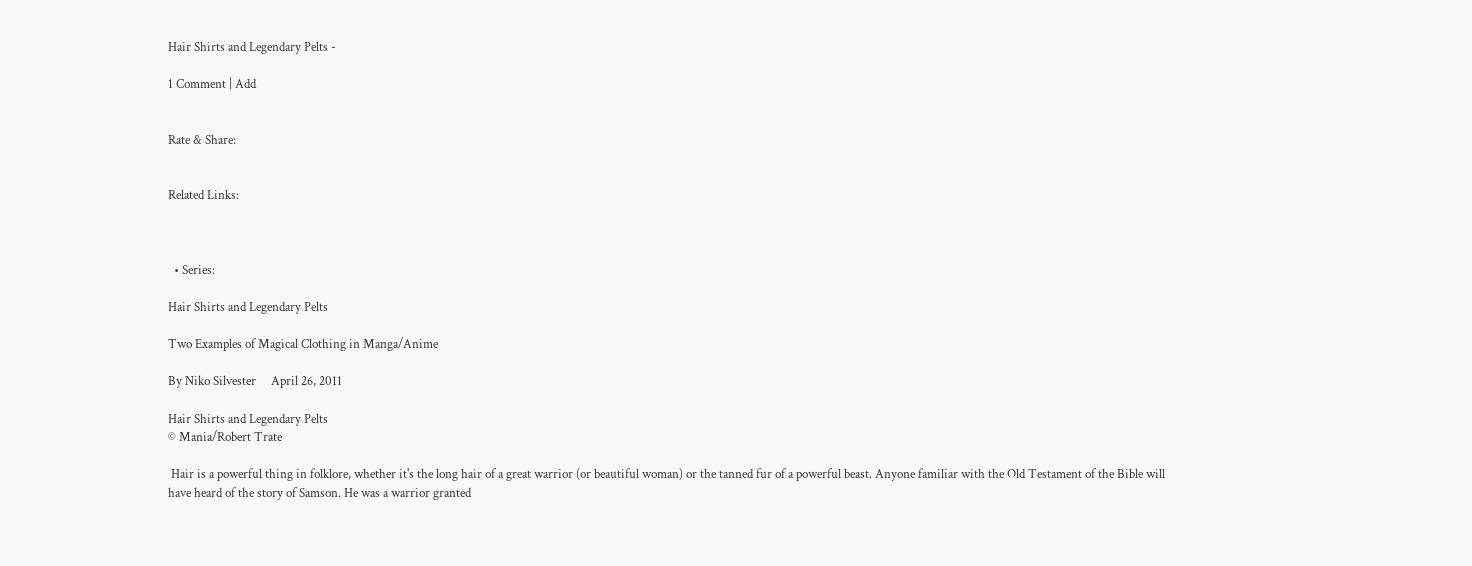Hair Shirts and Legendary Pelts -

1 Comment | Add


Rate & Share:


Related Links:



  • Series:

Hair Shirts and Legendary Pelts

Two Examples of Magical Clothing in Manga/Anime

By Niko Silvester     April 26, 2011

Hair Shirts and Legendary Pelts
© Mania/Robert Trate

 Hair is a powerful thing in folklore, whether it's the long hair of a great warrior (or beautiful woman) or the tanned fur of a powerful beast. Anyone familiar with the Old Testament of the Bible will have heard of the story of Samson. He was a warrior granted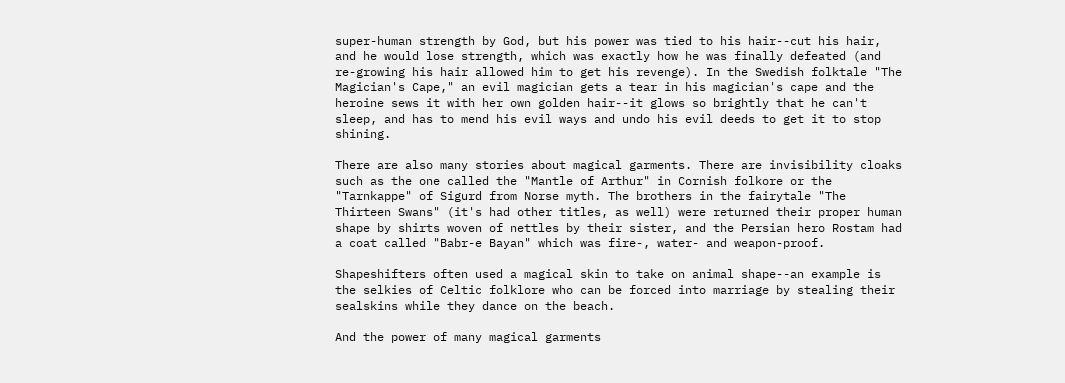super-human strength by God, but his power was tied to his hair--cut his hair, and he would lose strength, which was exactly how he was finally defeated (and re-growing his hair allowed him to get his revenge). In the Swedish folktale "The Magician's Cape," an evil magician gets a tear in his magician's cape and the heroine sews it with her own golden hair--it glows so brightly that he can't sleep, and has to mend his evil ways and undo his evil deeds to get it to stop shining.

There are also many stories about magical garments. There are invisibility cloaks such as the one called the "Mantle of Arthur" in Cornish folkore or the "Tarnkappe" of Sigurd from Norse myth. The brothers in the fairytale "The Thirteen Swans" (it's had other titles, as well) were returned their proper human shape by shirts woven of nettles by their sister, and the Persian hero Rostam had a coat called "Babr-e Bayan" which was fire-, water- and weapon-proof.

Shapeshifters often used a magical skin to take on animal shape--an example is the selkies of Celtic folklore who can be forced into marriage by stealing their sealskins while they dance on the beach.

And the power of many magical garments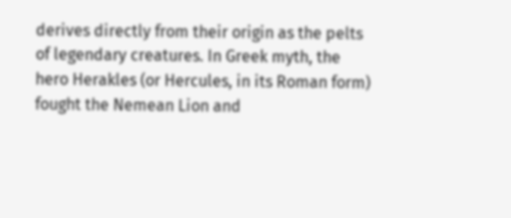derives directly from their origin as the pelts of legendary creatures. In Greek myth, the hero Herakles (or Hercules, in its Roman form) fought the Nemean Lion and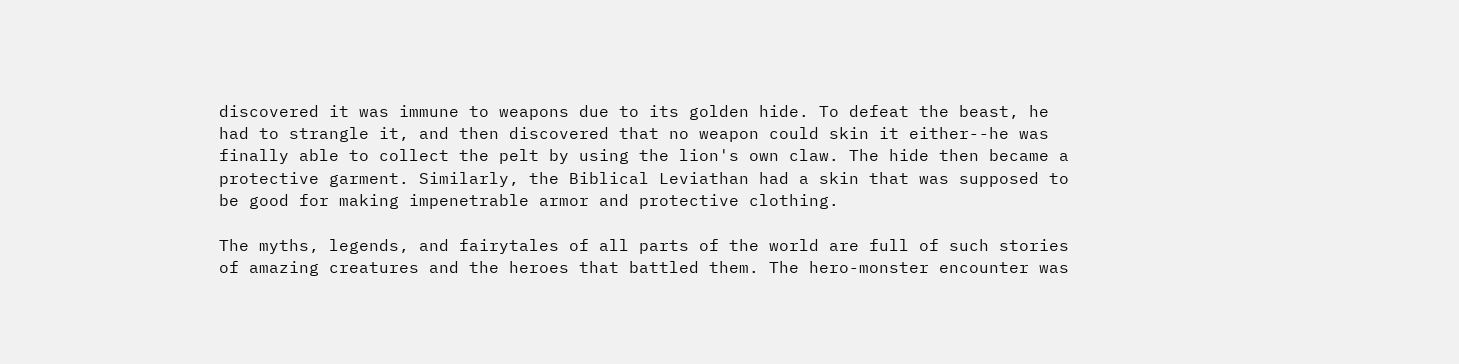discovered it was immune to weapons due to its golden hide. To defeat the beast, he had to strangle it, and then discovered that no weapon could skin it either--he was finally able to collect the pelt by using the lion's own claw. The hide then became a protective garment. Similarly, the Biblical Leviathan had a skin that was supposed to be good for making impenetrable armor and protective clothing.

The myths, legends, and fairytales of all parts of the world are full of such stories of amazing creatures and the heroes that battled them. The hero-monster encounter was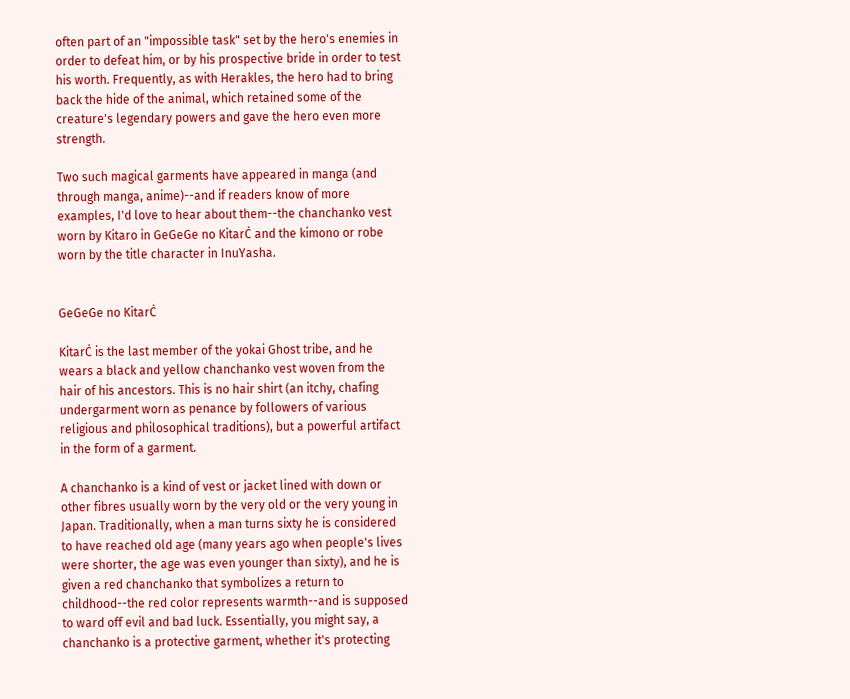often part of an "impossible task" set by the hero's enemies in order to defeat him, or by his prospective bride in order to test his worth. Frequently, as with Herakles, the hero had to bring back the hide of the animal, which retained some of the creature's legendary powers and gave the hero even more strength.

Two such magical garments have appeared in manga (and through manga, anime)--and if readers know of more examples, I'd love to hear about them--the chanchanko vest worn by Kitaro in GeGeGe no KitarĊ and the kimono or robe worn by the title character in InuYasha.


GeGeGe no KitarĊ

KitarĊ is the last member of the yokai Ghost tribe, and he wears a black and yellow chanchanko vest woven from the hair of his ancestors. This is no hair shirt (an itchy, chafing undergarment worn as penance by followers of various religious and philosophical traditions), but a powerful artifact in the form of a garment.

A chanchanko is a kind of vest or jacket lined with down or other fibres usually worn by the very old or the very young in Japan. Traditionally, when a man turns sixty he is considered to have reached old age (many years ago when people's lives were shorter, the age was even younger than sixty), and he is given a red chanchanko that symbolizes a return to childhood--the red color represents warmth--and is supposed to ward off evil and bad luck. Essentially, you might say, a chanchanko is a protective garment, whether it's protecting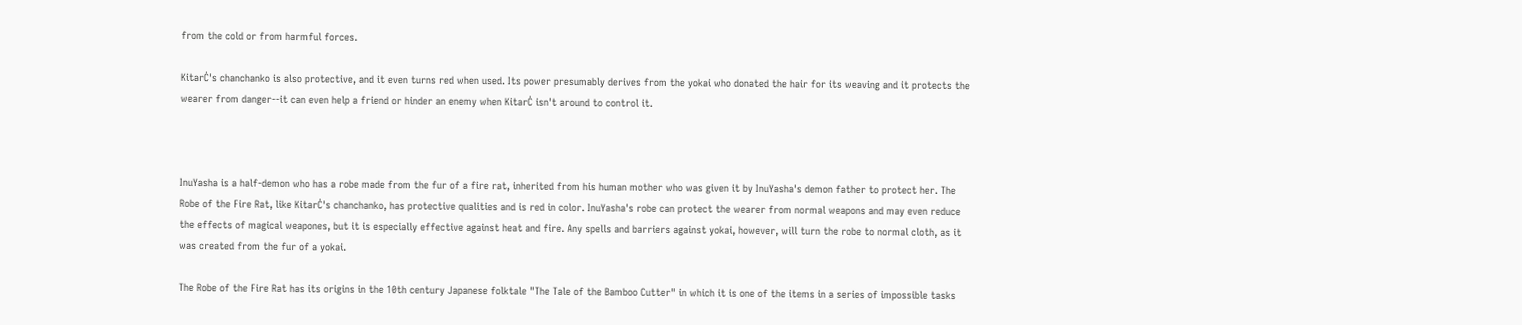from the cold or from harmful forces.

KitarĊ's chanchanko is also protective, and it even turns red when used. Its power presumably derives from the yokai who donated the hair for its weaving and it protects the wearer from danger--it can even help a friend or hinder an enemy when KitarĊ isn't around to control it.



InuYasha is a half-demon who has a robe made from the fur of a fire rat, inherited from his human mother who was given it by InuYasha's demon father to protect her. The Robe of the Fire Rat, like KitarĊ's chanchanko, has protective qualities and is red in color. InuYasha's robe can protect the wearer from normal weapons and may even reduce the effects of magical weapones, but it is especially effective against heat and fire. Any spells and barriers against yokai, however, will turn the robe to normal cloth, as it was created from the fur of a yokai.

The Robe of the Fire Rat has its origins in the 10th century Japanese folktale "The Tale of the Bamboo Cutter" in which it is one of the items in a series of impossible tasks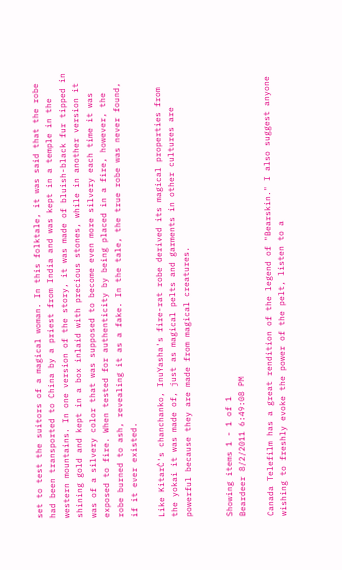set to test the suitors of a magical woman. In this folktale, it was said that the robe had been transported to China by a priest from India and was kept in a temple in the western mountains. In one version of the story, it was made of bluish-black fur tipped in shining gold and kept in a box inlaid with precious stones, while in another version it was of a silvery color that was supposed to become even more silvery each time it was exposed to fire. When tested for authenticity by being placed in a fire, however, the robe burned to ash, revealing it as a fake. In the tale, the true robe was never found, if it ever existed.

Like KitarĊ's chanchanko, InuYasha's fire-rat robe derived its magical properties from the yokai it was made of, just as magical pelts and garments in other cultures are powerful because they are made from magical creatures.


Showing items 1 - 1 of 1
Beardeer 8/2/2011 6:49:08 PM

Canada Telefilm has a great rendition of the legend of "Bearskin." I also suggest anyone wishing to freshly evoke the power of the pelt, listen to a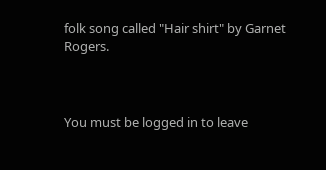folk song called "Hair shirt" by Garnet Rogers.



You must be logged in to leave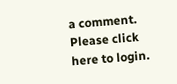a comment. Please click here to login.